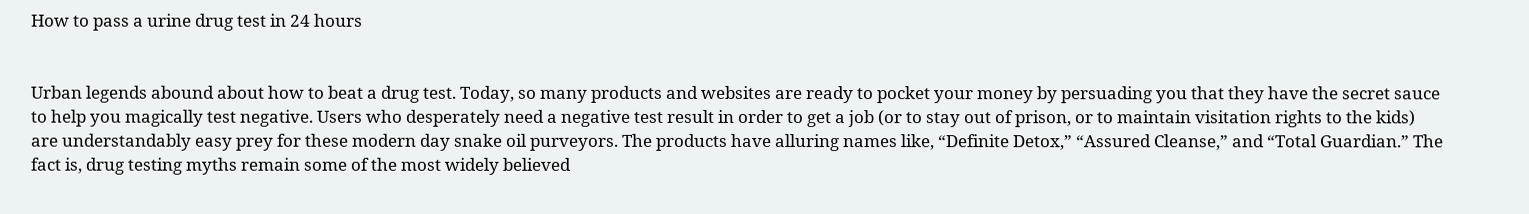How to pass a urine drug test in 24 hours


Urban legends abound about how to beat a drug test. Today, so many products and websites are ready to pocket your money by persuading you that they have the secret sauce to help you magically test negative. Users who desperately need a negative test result in order to get a job (or to stay out of prison, or to maintain visitation rights to the kids) are understandably easy prey for these modern day snake oil purveyors. The products have alluring names like, “Definite Detox,” “Assured Cleanse,” and “Total Guardian.” The fact is, drug testing myths remain some of the most widely believed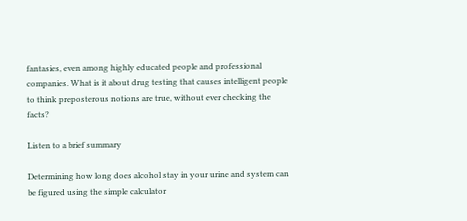fantasies, even among highly educated people and professional companies. What is it about drug testing that causes intelligent people to think preposterous notions are true, without ever checking the facts?

Listen to a brief summary

Determining how long does alcohol stay in your urine and system can be figured using the simple calculator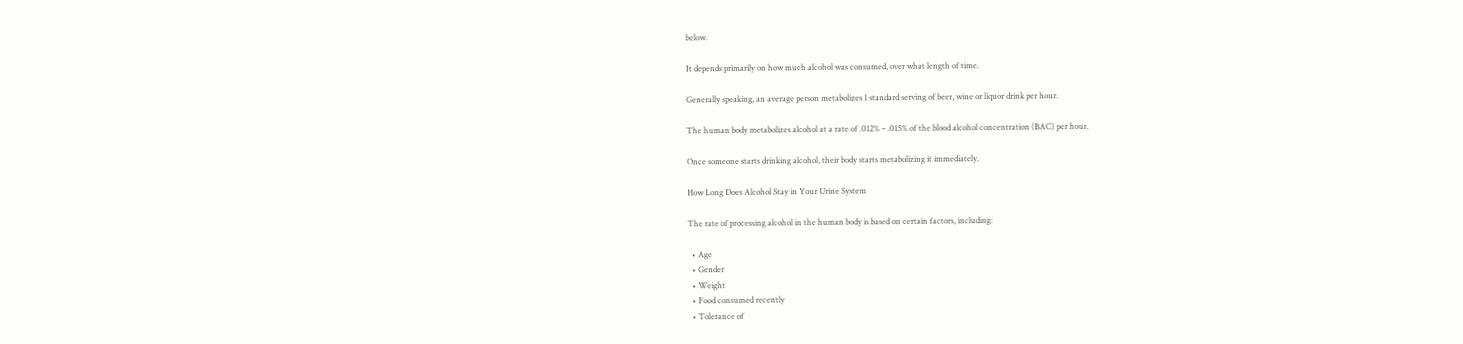below.

It depends primarily on how much alcohol was consumed, over what length of time.

Generally speaking, an average person metabolizes 1 standard serving of beer, wine or liquor drink per hour.

The human body metabolizes alcohol at a rate of .012% – .015% of the blood alcohol concentration (BAC) per hour.

Once someone starts drinking alcohol, their body starts metabolizing it immediately.

How Long Does Alcohol Stay in Your Urine System

The rate of processing alcohol in the human body is based on certain factors, including:

  • Age
  • Gender
  • Weight
  • Food consumed recently
  • Tolerance of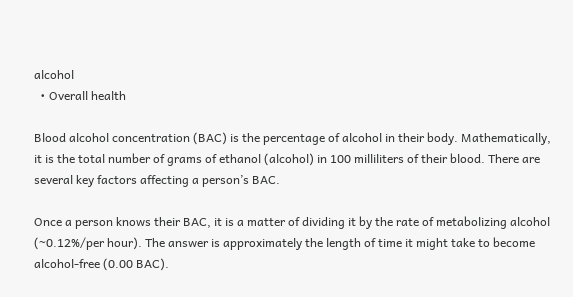alcohol
  • Overall health

Blood alcohol concentration (BAC) is the percentage of alcohol in their body. Mathematically, it is the total number of grams of ethanol (alcohol) in 100 milliliters of their blood. There are several key factors affecting a person’s BAC.

Once a person knows their BAC, it is a matter of dividing it by the rate of metabolizing alcohol (~0.12%/per hour). The answer is approximately the length of time it might take to become alcohol-free (0.00 BAC).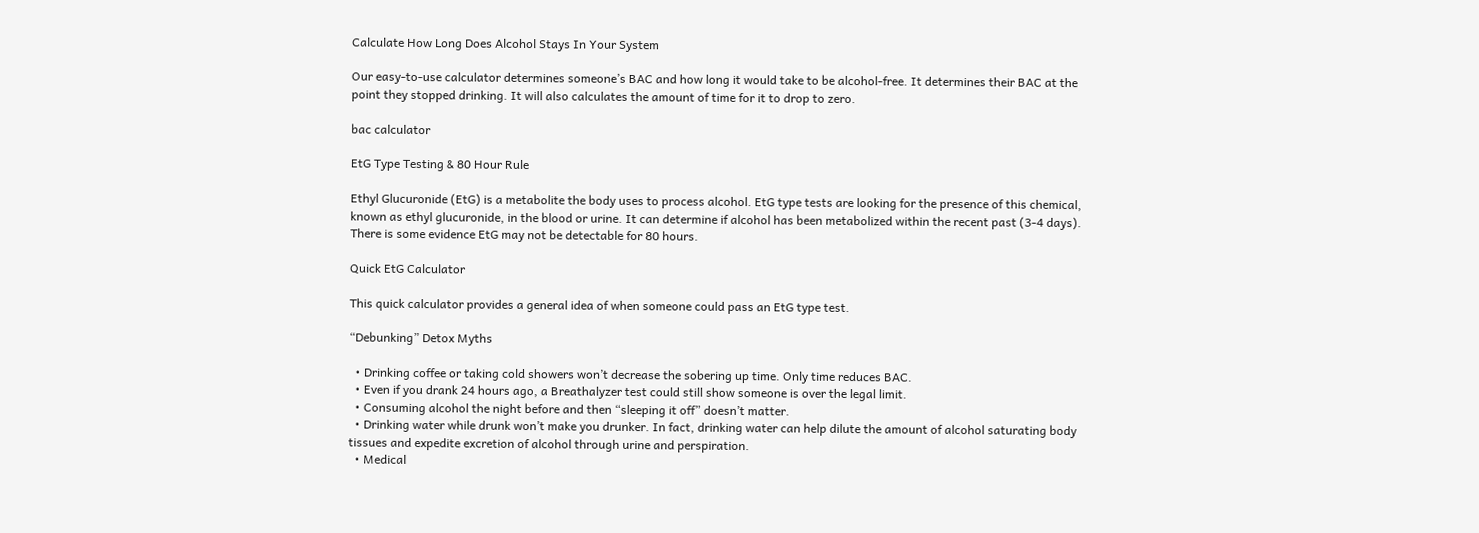Calculate How Long Does Alcohol Stays In Your System

Our easy-to-use calculator determines someone’s BAC and how long it would take to be alcohol-free. It determines their BAC at the point they stopped drinking. It will also calculates the amount of time for it to drop to zero.

bac calculator

EtG Type Testing & 80 Hour Rule

Ethyl Glucuronide (EtG) is a metabolite the body uses to process alcohol. EtG type tests are looking for the presence of this chemical, known as ethyl glucuronide, in the blood or urine. It can determine if alcohol has been metabolized within the recent past (3-4 days). There is some evidence EtG may not be detectable for 80 hours.

Quick EtG Calculator

This quick calculator provides a general idea of when someone could pass an EtG type test.

“Debunking” Detox Myths

  • Drinking coffee or taking cold showers won’t decrease the sobering up time. Only time reduces BAC.
  • Even if you drank 24 hours ago, a Breathalyzer test could still show someone is over the legal limit.
  • Consuming alcohol the night before and then “sleeping it off” doesn’t matter.
  • Drinking water while drunk won’t make you drunker. In fact, drinking water can help dilute the amount of alcohol saturating body tissues and expedite excretion of alcohol through urine and perspiration.
  • Medical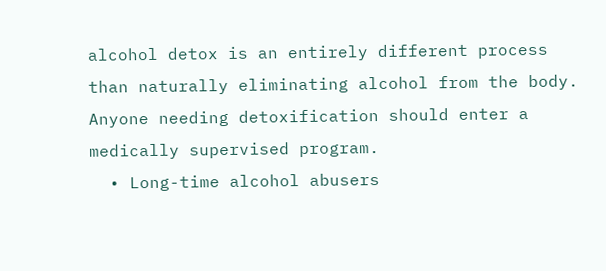alcohol detox is an entirely different process than naturally eliminating alcohol from the body. Anyone needing detoxification should enter a medically supervised program.
  • Long-time alcohol abusers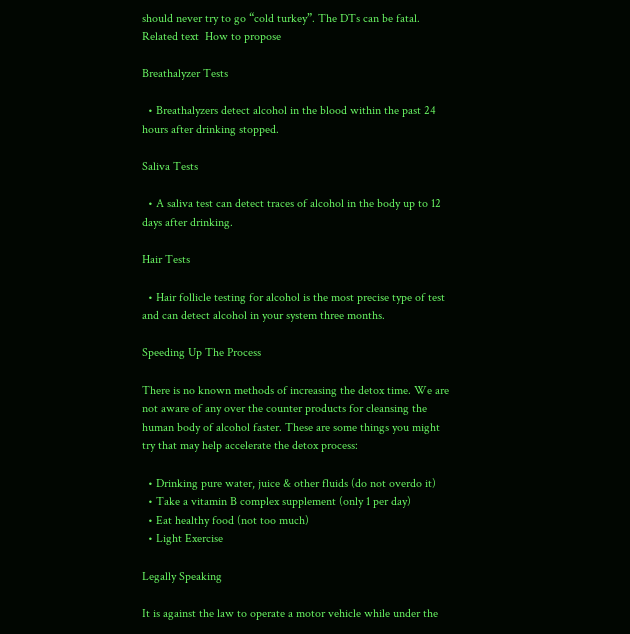should never try to go “cold turkey”. The DTs can be fatal.
Related text  How to propose

Breathalyzer Tests

  • Breathalyzers detect alcohol in the blood within the past 24 hours after drinking stopped.

Saliva Tests

  • A saliva test can detect traces of alcohol in the body up to 12 days after drinking.

Hair Tests

  • Hair follicle testing for alcohol is the most precise type of test and can detect alcohol in your system three months.

Speeding Up The Process

There is no known methods of increasing the detox time. We are not aware of any over the counter products for cleansing the human body of alcohol faster. These are some things you might try that may help accelerate the detox process:

  • Drinking pure water, juice & other fluids (do not overdo it)
  • Take a vitamin B complex supplement (only 1 per day)
  • Eat healthy food (not too much)
  • Light Exercise

Legally Speaking

It is against the law to operate a motor vehicle while under the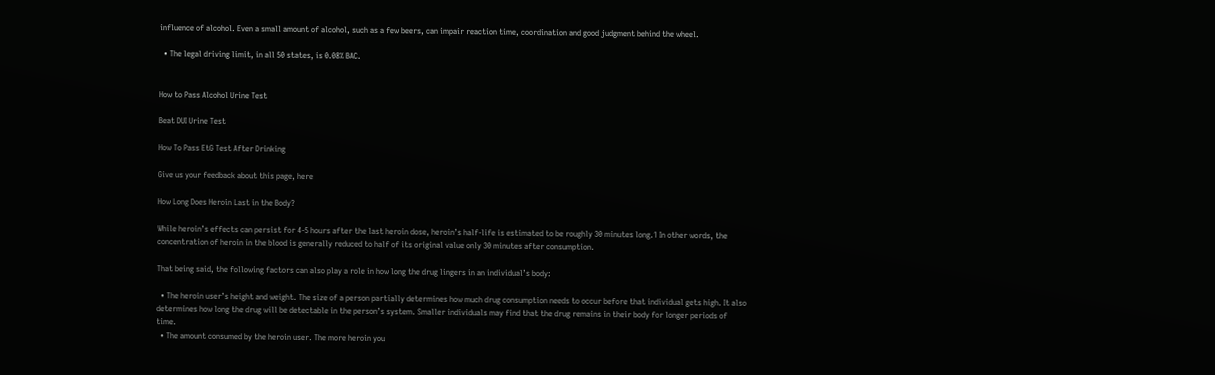influence of alcohol. Even a small amount of alcohol, such as a few beers, can impair reaction time, coordination and good judgment behind the wheel.

  • The legal driving limit, in all 50 states, is 0.08% BAC.


How to Pass Alcohol Urine Test

Beat DUI Urine Test

How To Pass EtG Test After Drinking

Give us your feedback about this page, here

How Long Does Heroin Last in the Body?

While heroin’s effects can persist for 4-5 hours after the last heroin dose, heroin’s half-life is estimated to be roughly 30 minutes long.1 In other words, the concentration of heroin in the blood is generally reduced to half of its original value only 30 minutes after consumption.

That being said, the following factors can also play a role in how long the drug lingers in an individual’s body:

  • The heroin user’s height and weight. The size of a person partially determines how much drug consumption needs to occur before that individual gets high. It also determines how long the drug will be detectable in the person’s system. Smaller individuals may find that the drug remains in their body for longer periods of time.
  • The amount consumed by the heroin user. The more heroin you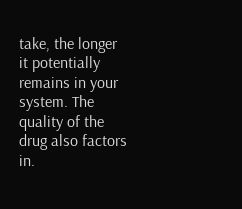take, the longer it potentially remains in your system. The quality of the drug also factors in.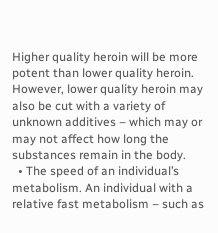Higher quality heroin will be more potent than lower quality heroin. However, lower quality heroin may also be cut with a variety of unknown additives – which may or may not affect how long the substances remain in the body.
  • The speed of an individual’s metabolism. An individual with a relative fast metabolism – such as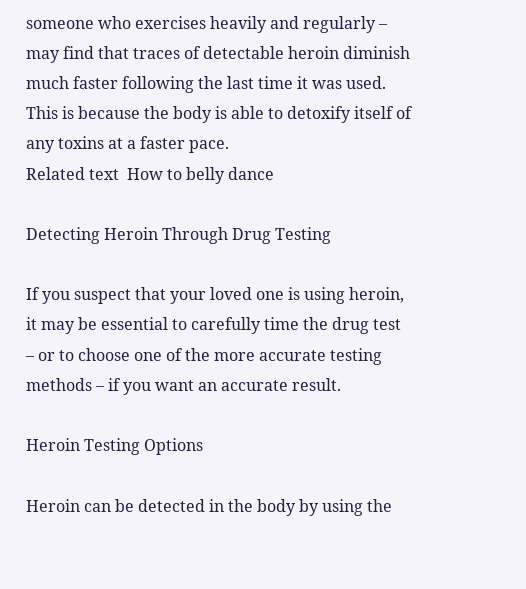someone who exercises heavily and regularly – may find that traces of detectable heroin diminish much faster following the last time it was used. This is because the body is able to detoxify itself of any toxins at a faster pace.
Related text  How to belly dance

Detecting Heroin Through Drug Testing

If you suspect that your loved one is using heroin, it may be essential to carefully time the drug test – or to choose one of the more accurate testing methods – if you want an accurate result.

Heroin Testing Options

Heroin can be detected in the body by using the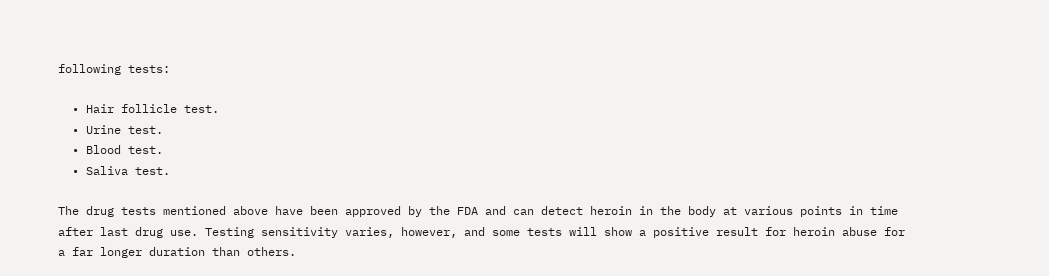following tests:

  • Hair follicle test.
  • Urine test.
  • Blood test.
  • Saliva test.

The drug tests mentioned above have been approved by the FDA and can detect heroin in the body at various points in time after last drug use. Testing sensitivity varies, however, and some tests will show a positive result for heroin abuse for a far longer duration than others.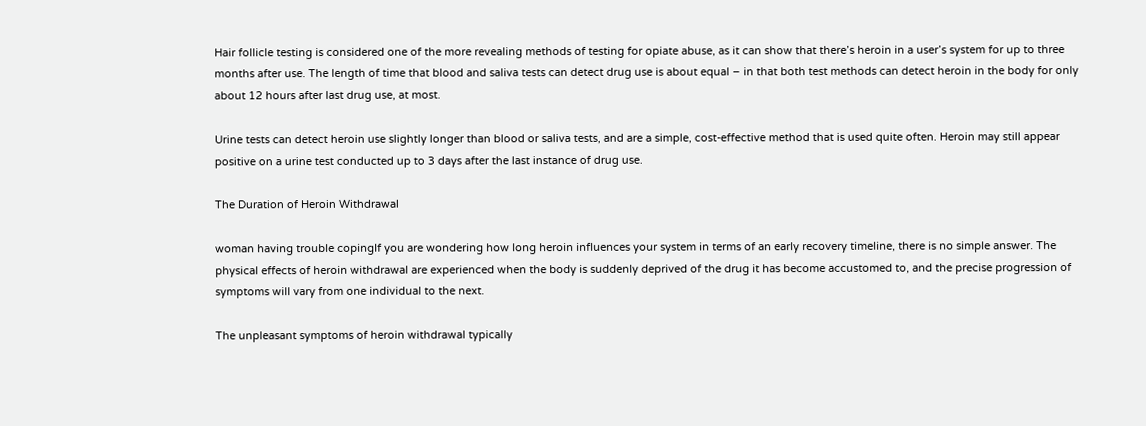Hair follicle testing is considered one of the more revealing methods of testing for opiate abuse, as it can show that there’s heroin in a user’s system for up to three months after use. The length of time that blood and saliva tests can detect drug use is about equal – in that both test methods can detect heroin in the body for only about 12 hours after last drug use, at most.

Urine tests can detect heroin use slightly longer than blood or saliva tests, and are a simple, cost-effective method that is used quite often. Heroin may still appear positive on a urine test conducted up to 3 days after the last instance of drug use.

The Duration of Heroin Withdrawal

woman having trouble copingIf you are wondering how long heroin influences your system in terms of an early recovery timeline, there is no simple answer. The physical effects of heroin withdrawal are experienced when the body is suddenly deprived of the drug it has become accustomed to, and the precise progression of symptoms will vary from one individual to the next.

The unpleasant symptoms of heroin withdrawal typically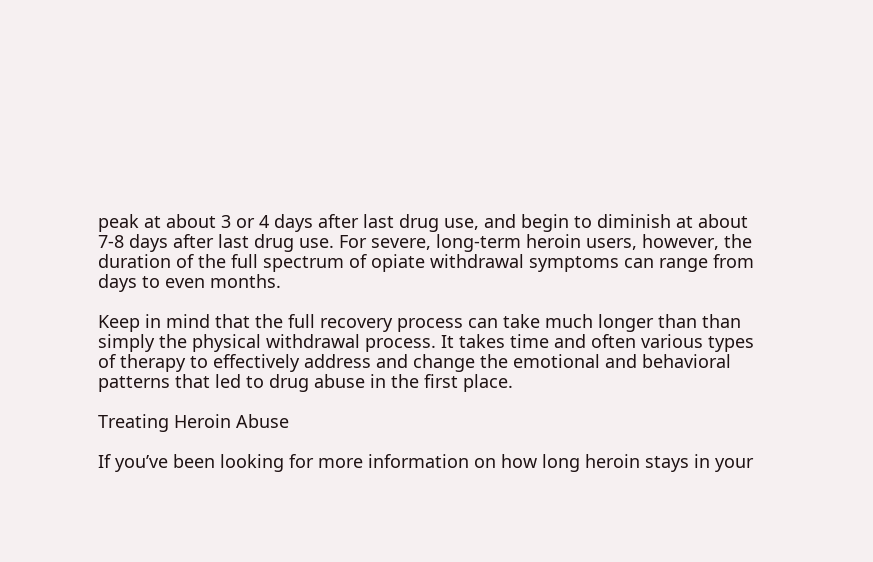peak at about 3 or 4 days after last drug use, and begin to diminish at about 7-8 days after last drug use. For severe, long-term heroin users, however, the duration of the full spectrum of opiate withdrawal symptoms can range from days to even months.

Keep in mind that the full recovery process can take much longer than than simply the physical withdrawal process. It takes time and often various types of therapy to effectively address and change the emotional and behavioral patterns that led to drug abuse in the first place.

Treating Heroin Abuse

If you’ve been looking for more information on how long heroin stays in your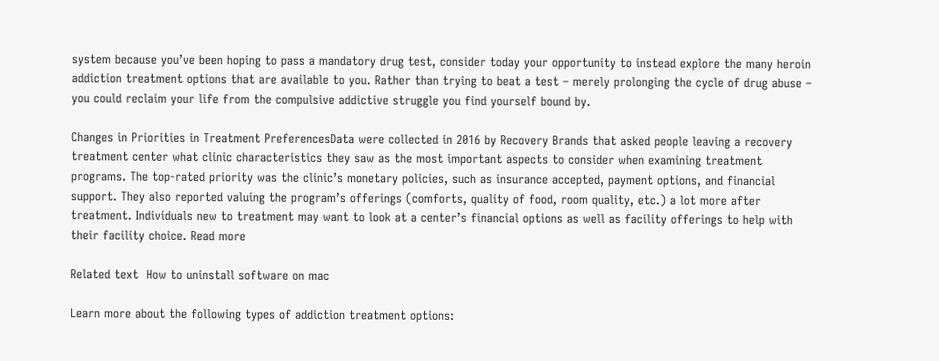system because you’ve been hoping to pass a mandatory drug test, consider today your opportunity to instead explore the many heroin addiction treatment options that are available to you. Rather than trying to beat a test – merely prolonging the cycle of drug abuse – you could reclaim your life from the compulsive addictive struggle you find yourself bound by.

Changes in Priorities in Treatment PreferencesData were collected in 2016 by Recovery Brands that asked people leaving a recovery treatment center what clinic characteristics they saw as the most important aspects to consider when examining treatment programs. The top-rated priority was the clinic’s monetary policies, such as insurance accepted, payment options, and financial support. They also reported valuing the program’s offerings (comforts, quality of food, room quality, etc.) a lot more after treatment. Individuals new to treatment may want to look at a center’s financial options as well as facility offerings to help with their facility choice. Read more

Related text  How to uninstall software on mac

Learn more about the following types of addiction treatment options: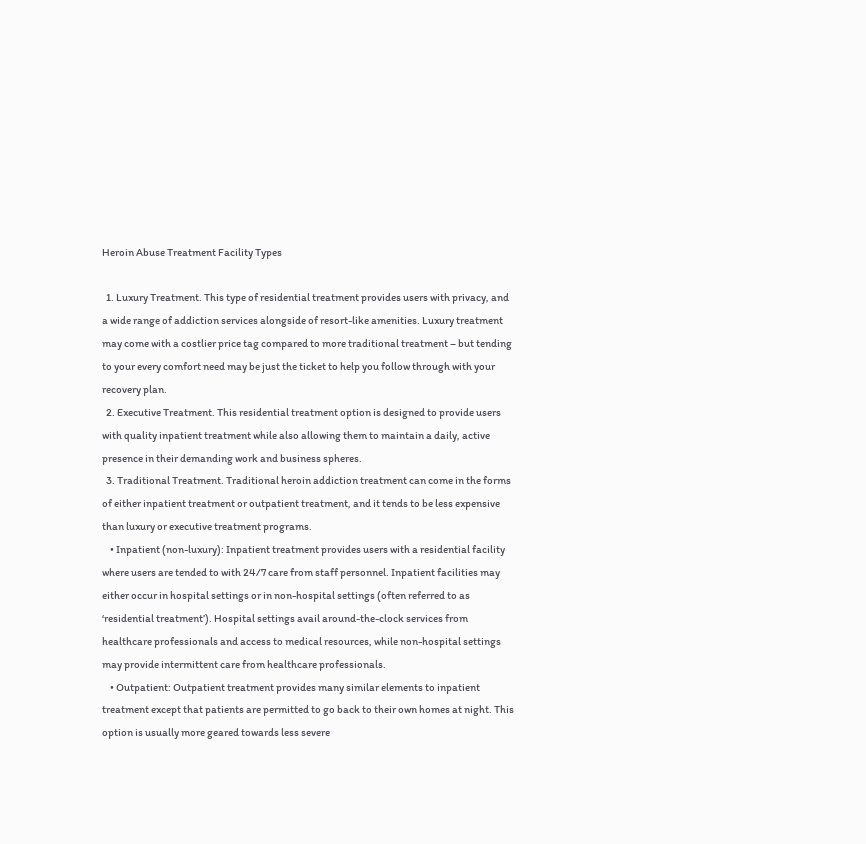Heroin Abuse Treatment Facility Types

  1. Luxury Treatment. This type of residential treatment provides users with privacy, and a wide range of addiction services alongside of resort-like amenities. Luxury treatment may come with a costlier price tag compared to more traditional treatment – but tending to your every comfort need may be just the ticket to help you follow through with your recovery plan.
  2. Executive Treatment. This residential treatment option is designed to provide users with quality inpatient treatment while also allowing them to maintain a daily, active presence in their demanding work and business spheres.
  3. Traditional Treatment. Traditional heroin addiction treatment can come in the forms of either inpatient treatment or outpatient treatment, and it tends to be less expensive than luxury or executive treatment programs.
    • Inpatient (non-luxury): Inpatient treatment provides users with a residential facility where users are tended to with 24/7 care from staff personnel. Inpatient facilities may either occur in hospital settings or in non-hospital settings (often referred to as ‘residential treatment’). Hospital settings avail around-the-clock services from healthcare professionals and access to medical resources, while non-hospital settings may provide intermittent care from healthcare professionals.
    • Outpatient: Outpatient treatment provides many similar elements to inpatient treatment except that patients are permitted to go back to their own homes at night. This option is usually more geared towards less severe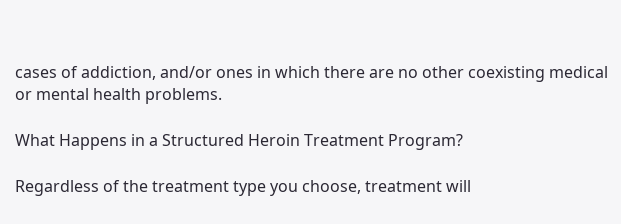cases of addiction, and/or ones in which there are no other coexisting medical or mental health problems.

What Happens in a Structured Heroin Treatment Program?

Regardless of the treatment type you choose, treatment will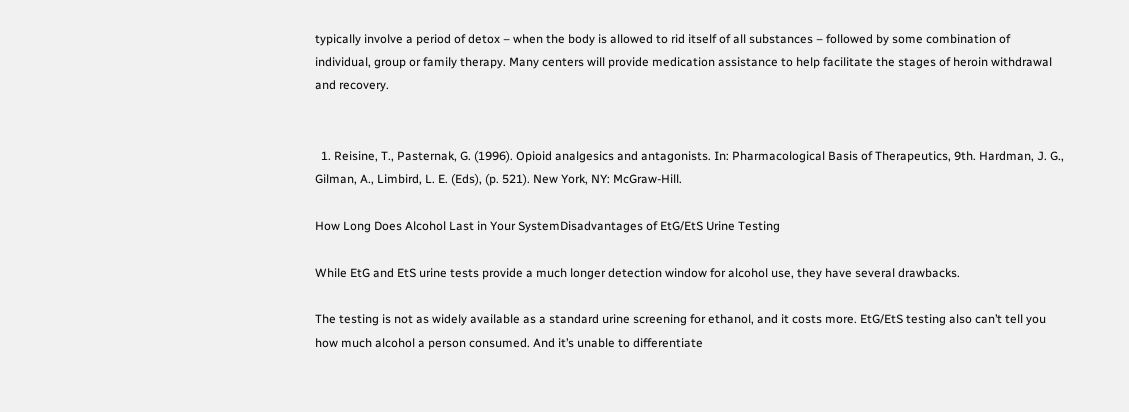typically involve a period of detox – when the body is allowed to rid itself of all substances – followed by some combination of individual, group or family therapy. Many centers will provide medication assistance to help facilitate the stages of heroin withdrawal and recovery.


  1. Reisine, T., Pasternak, G. (1996). Opioid analgesics and antagonists. In: Pharmacological Basis of Therapeutics, 9th. Hardman, J. G., Gilman, A., Limbird, L. E. (Eds), (p. 521). New York, NY: McGraw-Hill.

How Long Does Alcohol Last in Your SystemDisadvantages of EtG/EtS Urine Testing

While EtG and EtS urine tests provide a much longer detection window for alcohol use, they have several drawbacks.

The testing is not as widely available as a standard urine screening for ethanol, and it costs more. EtG/EtS testing also can’t tell you how much alcohol a person consumed. And it’s unable to differentiate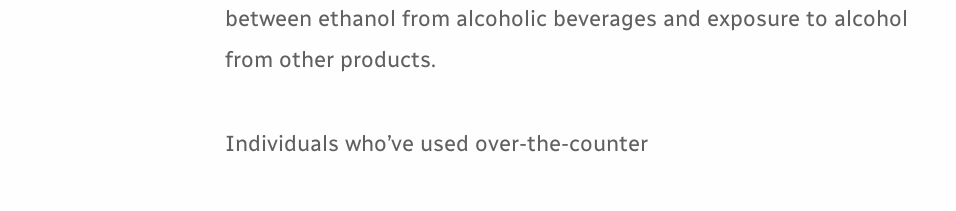between ethanol from alcoholic beverages and exposure to alcohol from other products.

Individuals who’ve used over-the-counter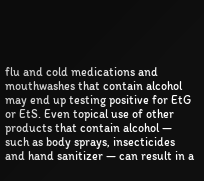flu and cold medications and mouthwashes that contain alcohol may end up testing positive for EtG or EtS. Even topical use of other products that contain alcohol — such as body sprays, insecticides and hand sanitizer — can result in a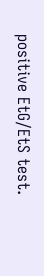positive EtG/EtS test.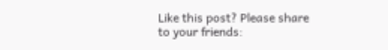Like this post? Please share to your friends: